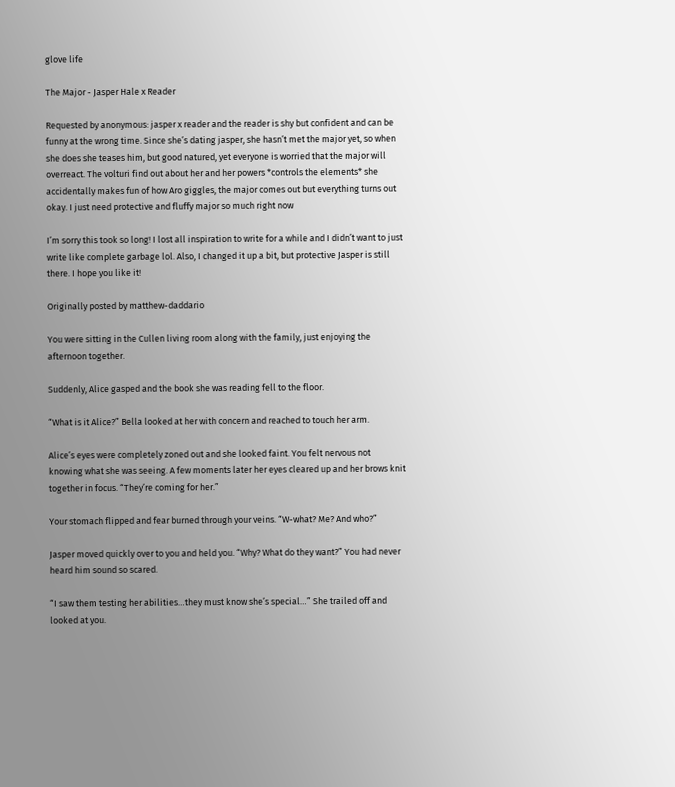glove life

The Major - Jasper Hale x Reader

Requested by anonymous: jasper x reader and the reader is shy but confident and can be funny at the wrong time. Since she’s dating jasper, she hasn’t met the major yet, so when she does she teases him, but good natured, yet everyone is worried that the major will overreact. The volturi find out about her and her powers *controls the elements* she accidentally makes fun of how Aro giggles, the major comes out but everything turns out okay. I just need protective and fluffy major so much right now

I’m sorry this took so long! I lost all inspiration to write for a while and I didn’t want to just write like complete garbage lol. Also, I changed it up a bit, but protective Jasper is still there. I hope you like it!

Originally posted by matthew-daddario

You were sitting in the Cullen living room along with the family, just enjoying the afternoon together.

Suddenly, Alice gasped and the book she was reading fell to the floor.

“What is it Alice?” Bella looked at her with concern and reached to touch her arm.

Alice’s eyes were completely zoned out and she looked faint. You felt nervous not knowing what she was seeing. A few moments later her eyes cleared up and her brows knit together in focus. “They’re coming for her.”

Your stomach flipped and fear burned through your veins. “W-what? Me? And who?”

Jasper moved quickly over to you and held you. “Why? What do they want?” You had never heard him sound so scared.

“I saw them testing her abilities…they must know she’s special…” She trailed off and looked at you.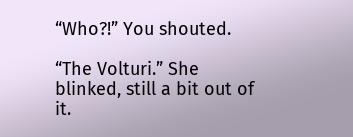“Who?!” You shouted.

“The Volturi.” She blinked, still a bit out of it.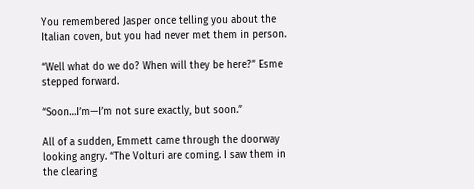You remembered Jasper once telling you about the Italian coven, but you had never met them in person.

“Well what do we do? When will they be here?” Esme stepped forward.

“Soon…I’m—I’m not sure exactly, but soon.”

All of a sudden, Emmett came through the doorway looking angry. “The Volturi are coming. I saw them in the clearing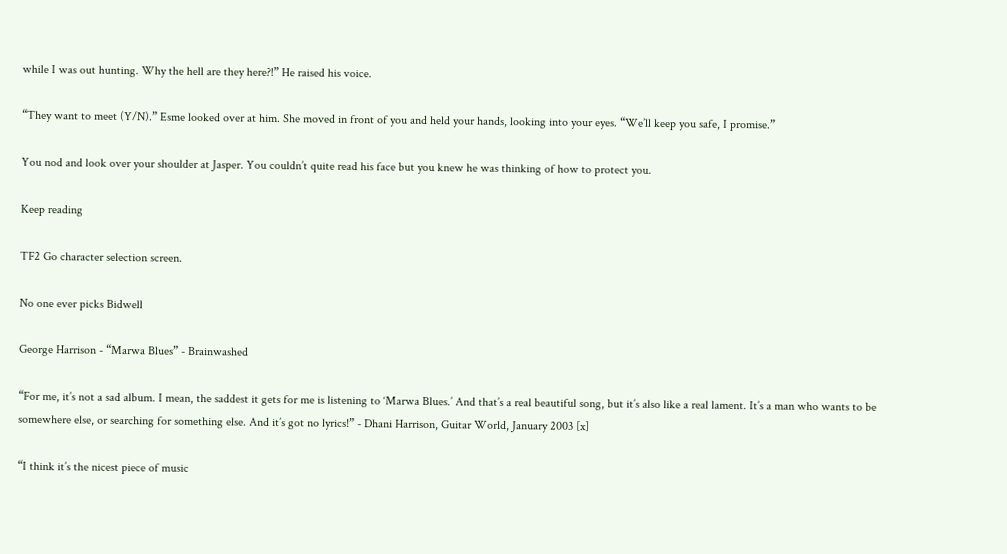while I was out hunting. Why the hell are they here?!” He raised his voice.

“They want to meet (Y/N).” Esme looked over at him. She moved in front of you and held your hands, looking into your eyes. “We’ll keep you safe, I promise.”

You nod and look over your shoulder at Jasper. You couldn’t quite read his face but you knew he was thinking of how to protect you.

Keep reading

TF2 Go character selection screen.

No one ever picks Bidwell

George Harrison - “Marwa Blues” - Brainwashed

“For me, it’s not a sad album. I mean, the saddest it gets for me is listening to ‘Marwa Blues.’ And that’s a real beautiful song, but it’s also like a real lament. It’s a man who wants to be somewhere else, or searching for something else. And it’s got no lyrics!” - Dhani Harrison, Guitar World, January 2003 [x]

“I think it’s the nicest piece of music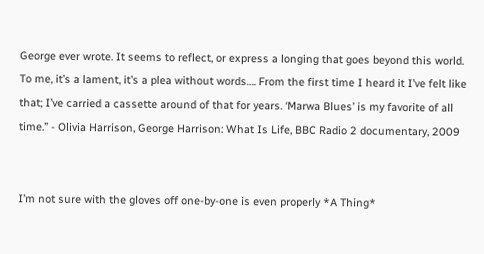George ever wrote. It seems to reflect, or express a longing that goes beyond this world. To me, it’s a lament, it’s a plea without words…. From the first time I heard it I’ve felt like that; I’ve carried a cassette around of that for years. ‘Marwa Blues’ is my favorite of all time.” - Olivia Harrison, George Harrison: What Is Life, BBC Radio 2 documentary, 2009


I’m not sure with the gloves off one-by-one is even properly *A Thing*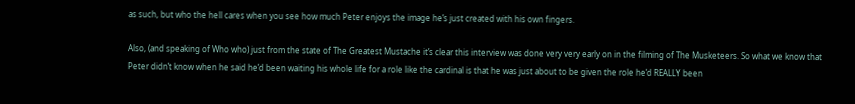as such, but who the hell cares when you see how much Peter enjoys the image he’s just created with his own fingers.

Also, (and speaking of Who who) just from the state of The Greatest Mustache it’s clear this interview was done very very early on in the filming of The Musketeers. So what we know that Peter didn’t know when he said he’d been waiting his whole life for a role like the cardinal is that he was just about to be given the role he’d REALLY been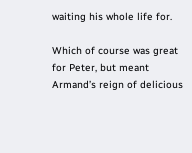waiting his whole life for.

Which of course was great for Peter, but meant Armand’s reign of delicious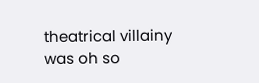theatrical villainy was oh so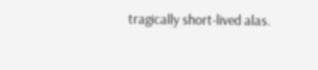tragically short-lived alas.